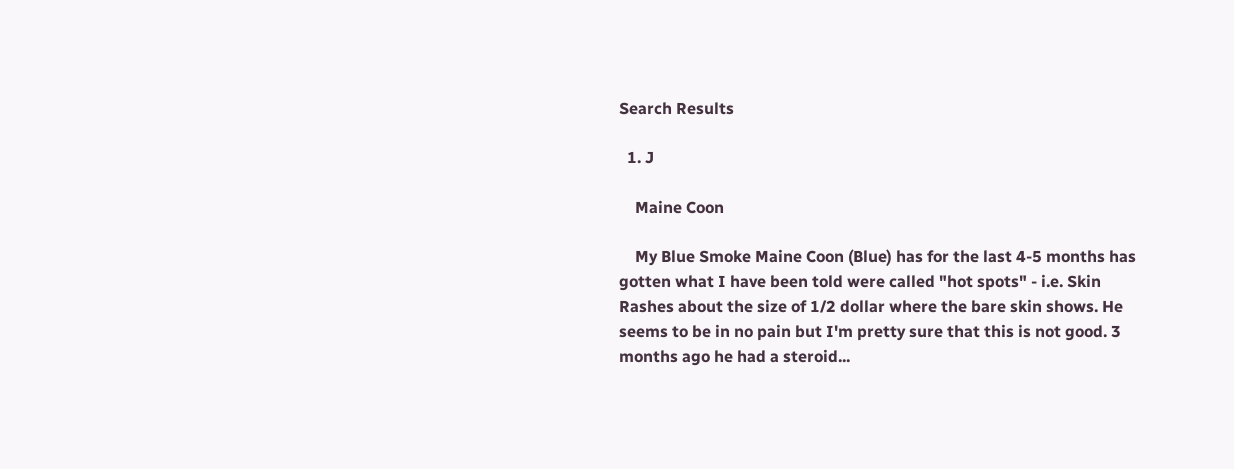Search Results

  1. J

    Maine Coon

    My Blue Smoke Maine Coon (Blue) has for the last 4-5 months has gotten what I have been told were called "hot spots" - i.e. Skin Rashes about the size of 1/2 dollar where the bare skin shows. He seems to be in no pain but I'm pretty sure that this is not good. 3 months ago he had a steroid...